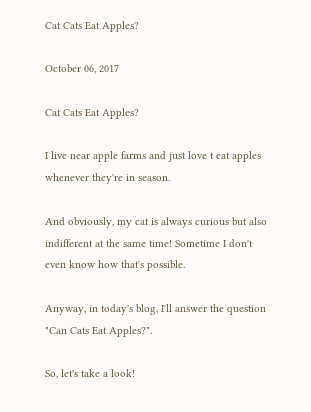Cat Cats Eat Apples?

October 06, 2017

Cat Cats Eat Apples?

I live near apple farms and just love t eat apples whenever they're in season.

And obviously, my cat is always curious but also indifferent at the same time! Sometime I don't even know how that's possible.

Anyway, in today's blog, I'll answer the question "Can Cats Eat Apples?".

So, let's take a look!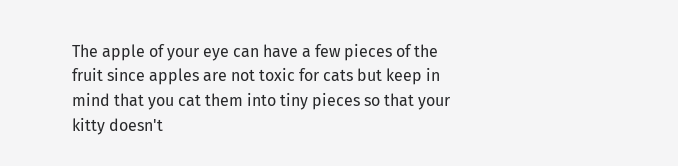The apple of your eye can have a few pieces of the fruit since apples are not toxic for cats but keep in mind that you cat them into tiny pieces so that your kitty doesn't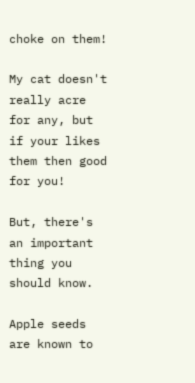choke on them!

My cat doesn't really acre for any, but if your likes them then good for you!

But, there's an important thing you should know.

Apple seeds are known to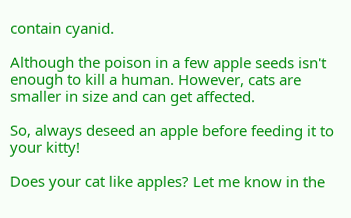contain cyanid.

Although the poison in a few apple seeds isn't enough to kill a human. However, cats are smaller in size and can get affected.

So, always deseed an apple before feeding it to your kitty!

Does your cat like apples? Let me know in the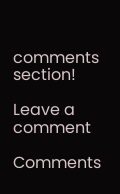comments section!

Leave a comment

Comments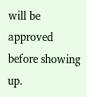will be approved before showing up.